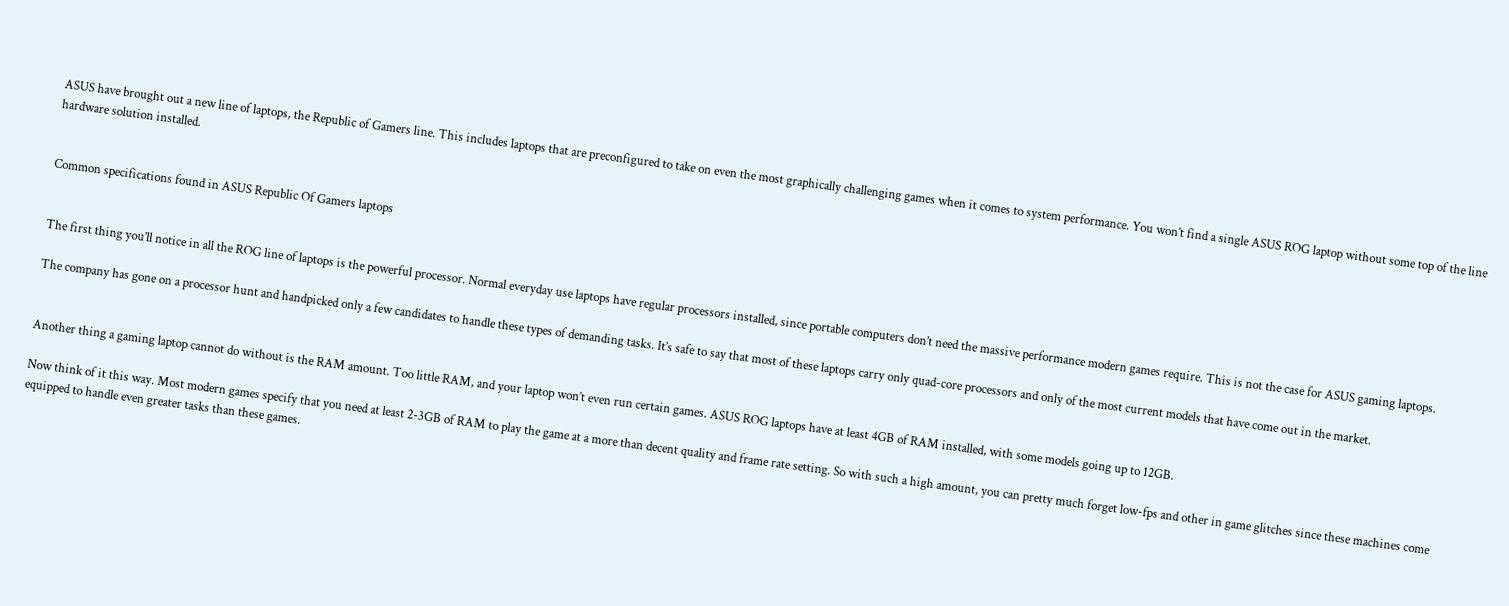ASUS have brought out a new line of laptops, the Republic of Gamers line. This includes laptops that are preconfigured to take on even the most graphically challenging games when it comes to system performance. You won’t find a single ASUS ROG laptop without some top of the line hardware solution installed.


Common specifications found in ASUS Republic Of Gamers laptops


The first thing you’ll notice in all the ROG line of laptops is the powerful processor. Normal everyday use laptops have regular processors installed, since portable computers don’t need the massive performance modern games require. This is not the case for ASUS gaming laptops.

The company has gone on a processor hunt and handpicked only a few candidates to handle these types of demanding tasks. It’s safe to say that most of these laptops carry only quad-core processors and only of the most current models that have come out in the market.


Another thing a gaming laptop cannot do without is the RAM amount. Too little RAM, and your laptop won’t even run certain games. ASUS ROG laptops have at least 4GB of RAM installed, with some models going up to 12GB.

Now think of it this way. Most modern games specify that you need at least 2-3GB of RAM to play the game at a more than decent quality and frame rate setting. So with such a high amount, you can pretty much forget low-fps and other in game glitches since these machines come equipped to handle even greater tasks than these games.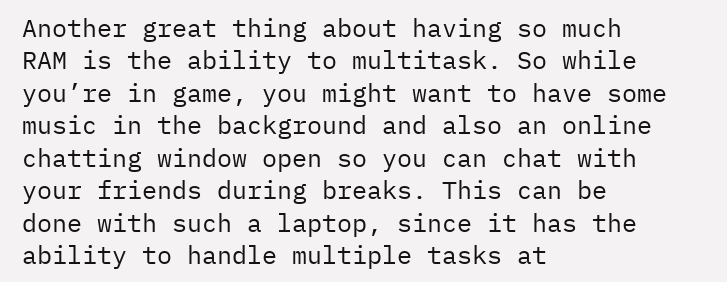Another great thing about having so much RAM is the ability to multitask. So while you’re in game, you might want to have some music in the background and also an online chatting window open so you can chat with your friends during breaks. This can be done with such a laptop, since it has the ability to handle multiple tasks at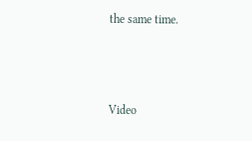the same time.



Video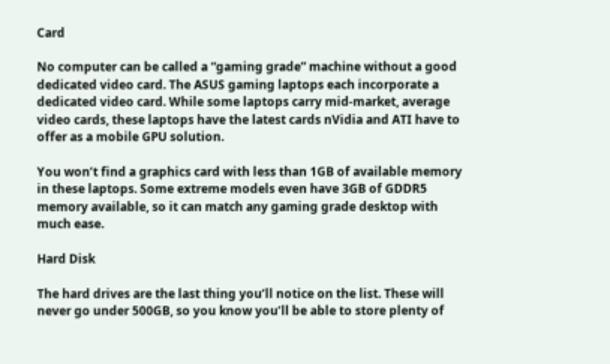Card

No computer can be called a “gaming grade” machine without a good dedicated video card. The ASUS gaming laptops each incorporate a dedicated video card. While some laptops carry mid-market, average video cards, these laptops have the latest cards nVidia and ATI have to offer as a mobile GPU solution.

You won’t find a graphics card with less than 1GB of available memory in these laptops. Some extreme models even have 3GB of GDDR5 memory available, so it can match any gaming grade desktop with much ease.

Hard Disk

The hard drives are the last thing you’ll notice on the list. These will never go under 500GB, so you know you’ll be able to store plenty of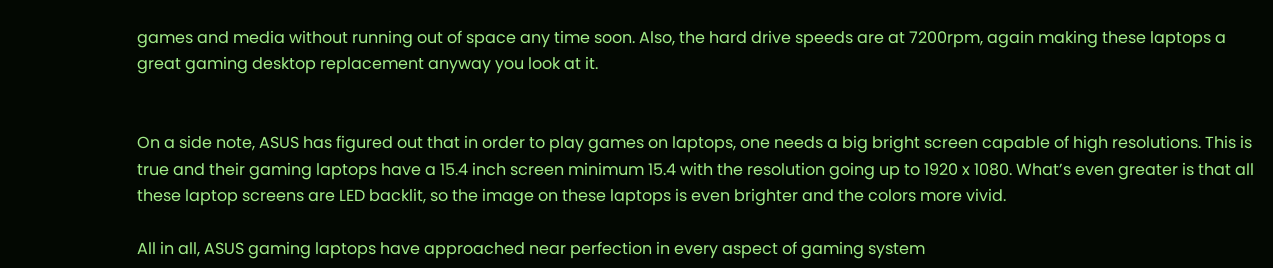games and media without running out of space any time soon. Also, the hard drive speeds are at 7200rpm, again making these laptops a great gaming desktop replacement anyway you look at it.


On a side note, ASUS has figured out that in order to play games on laptops, one needs a big bright screen capable of high resolutions. This is true and their gaming laptops have a 15.4 inch screen minimum 15.4 with the resolution going up to 1920 x 1080. What’s even greater is that all these laptop screens are LED backlit, so the image on these laptops is even brighter and the colors more vivid.

All in all, ASUS gaming laptops have approached near perfection in every aspect of gaming system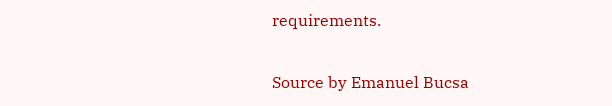requirements.


Source by Emanuel Bucsa